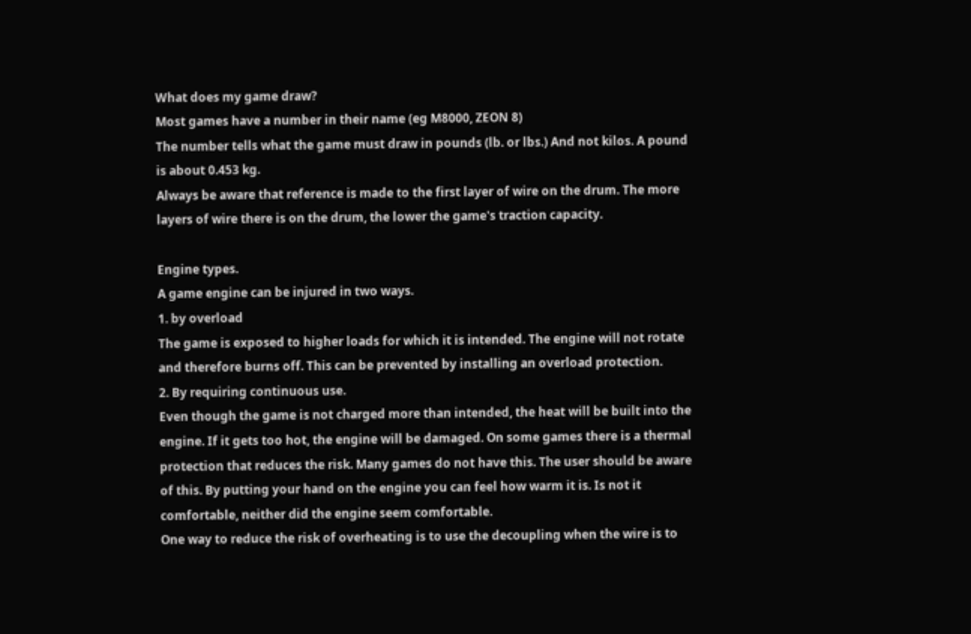What does my game draw?
Most games have a number in their name (eg M8000, ZEON 8)
The number tells what the game must draw in pounds (lb. or lbs.) And not kilos. A pound is about 0.453 kg.
Always be aware that reference is made to the first layer of wire on the drum. The more layers of wire there is on the drum, the lower the game's traction capacity.

Engine types.
A game engine can be injured in two ways.
1. by overload
The game is exposed to higher loads for which it is intended. The engine will not rotate and therefore burns off. This can be prevented by installing an overload protection.
2. By requiring continuous use.
Even though the game is not charged more than intended, the heat will be built into the engine. If it gets too hot, the engine will be damaged. On some games there is a thermal protection that reduces the risk. Many games do not have this. The user should be aware of this. By putting your hand on the engine you can feel how warm it is. Is not it comfortable, neither did the engine seem comfortable.
One way to reduce the risk of overheating is to use the decoupling when the wire is to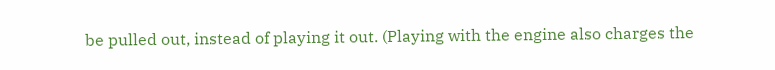be pulled out, instead of playing it out. (Playing with the engine also charges the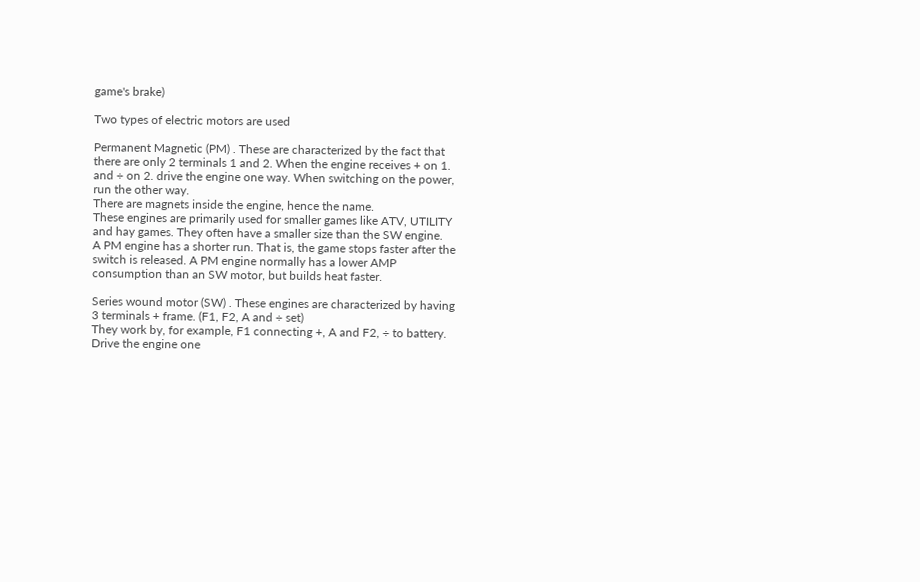game's brake)

Two types of electric motors are used

Permanent Magnetic (PM) . These are characterized by the fact that there are only 2 terminals 1 and 2. When the engine receives + on 1. and ÷ on 2. drive the engine one way. When switching on the power, run the other way.
There are magnets inside the engine, hence the name.
These engines are primarily used for smaller games like ATV, UTILITY and hay games. They often have a smaller size than the SW engine.
A PM engine has a shorter run. That is, the game stops faster after the switch is released. A PM engine normally has a lower AMP consumption than an SW motor, but builds heat faster.

Series wound motor (SW) . These engines are characterized by having 3 terminals + frame. (F1, F2, A and ÷ set)
They work by, for example, F1 connecting +, A and F2, ÷ to battery. Drive the engine one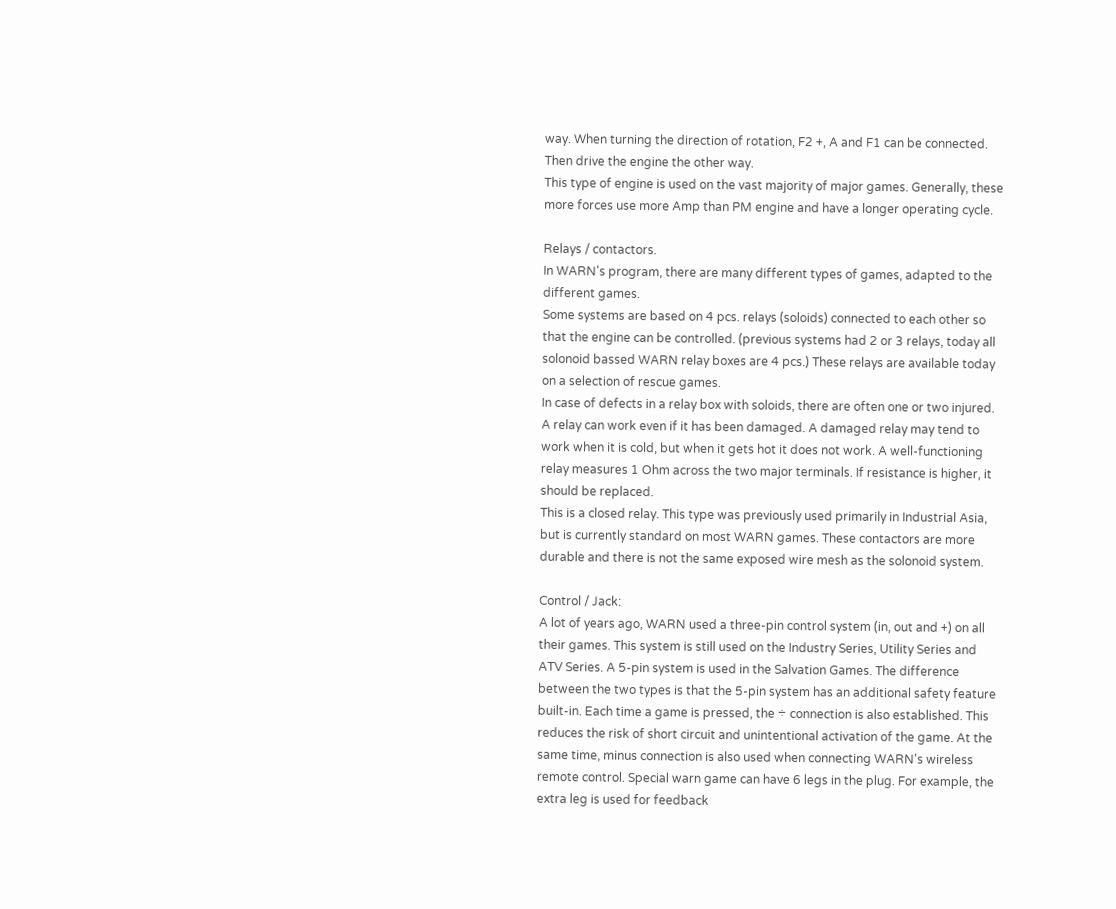way. When turning the direction of rotation, F2 +, A and F1 can be connected. Then drive the engine the other way.
This type of engine is used on the vast majority of major games. Generally, these more forces use more Amp than PM engine and have a longer operating cycle.

Relays / contactors.
In WARN's program, there are many different types of games, adapted to the different games.
Some systems are based on 4 pcs. relays (soloids) connected to each other so that the engine can be controlled. (previous systems had 2 or 3 relays, today all solonoid bassed WARN relay boxes are 4 pcs.) These relays are available today on a selection of rescue games.
In case of defects in a relay box with soloids, there are often one or two injured. A relay can work even if it has been damaged. A damaged relay may tend to work when it is cold, but when it gets hot it does not work. A well-functioning relay measures 1 Ohm across the two major terminals. If resistance is higher, it should be replaced.
This is a closed relay. This type was previously used primarily in Industrial Asia, but is currently standard on most WARN games. These contactors are more durable and there is not the same exposed wire mesh as the solonoid system.

Control / Jack:
A lot of years ago, WARN used a three-pin control system (in, out and +) on all their games. This system is still used on the Industry Series, Utility Series and ATV Series. A 5-pin system is used in the Salvation Games. The difference between the two types is that the 5-pin system has an additional safety feature built-in. Each time a game is pressed, the ÷ connection is also established. This reduces the risk of short circuit and unintentional activation of the game. At the same time, minus connection is also used when connecting WARN's wireless remote control. Special warn game can have 6 legs in the plug. For example, the extra leg is used for feedback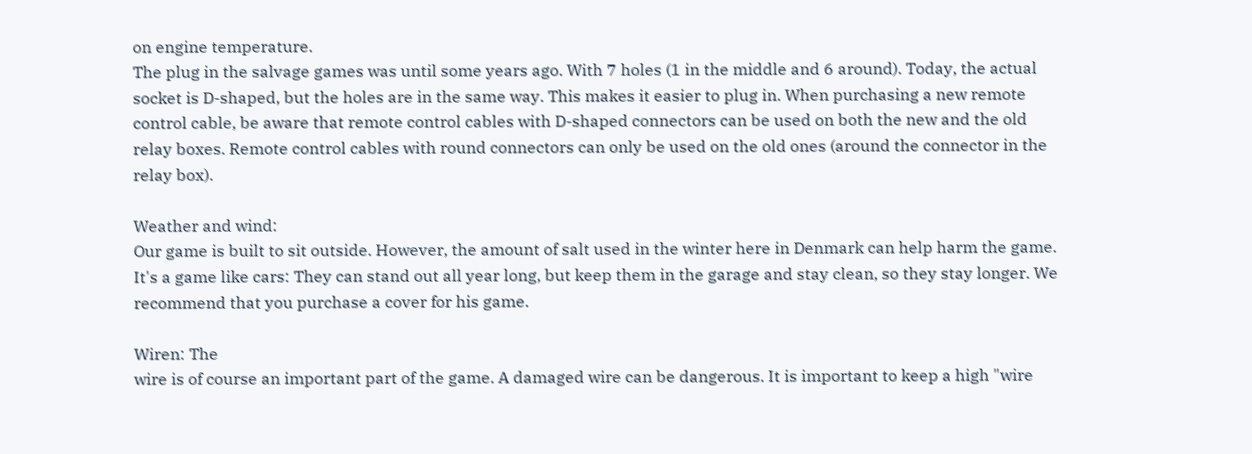on engine temperature.
The plug in the salvage games was until some years ago. With 7 holes (1 in the middle and 6 around). Today, the actual socket is D-shaped, but the holes are in the same way. This makes it easier to plug in. When purchasing a new remote control cable, be aware that remote control cables with D-shaped connectors can be used on both the new and the old relay boxes. Remote control cables with round connectors can only be used on the old ones (around the connector in the relay box).

Weather and wind:
Our game is built to sit outside. However, the amount of salt used in the winter here in Denmark can help harm the game. It's a game like cars: They can stand out all year long, but keep them in the garage and stay clean, so they stay longer. We recommend that you purchase a cover for his game.

Wiren: The
wire is of course an important part of the game. A damaged wire can be dangerous. It is important to keep a high "wire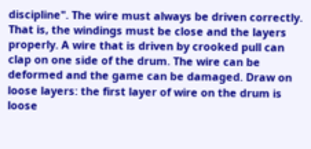discipline". The wire must always be driven correctly. That is, the windings must be close and the layers properly. A wire that is driven by crooked pull can clap on one side of the drum. The wire can be deformed and the game can be damaged. Draw on loose layers: the first layer of wire on the drum is loose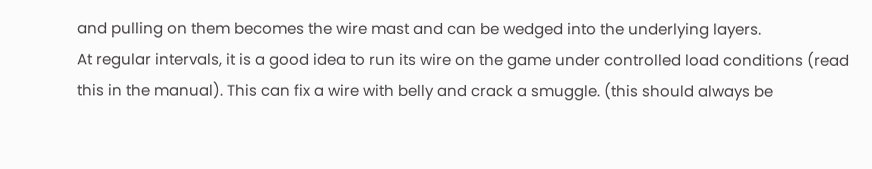and pulling on them becomes the wire mast and can be wedged into the underlying layers.
At regular intervals, it is a good idea to run its wire on the game under controlled load conditions (read this in the manual). This can fix a wire with belly and crack a smuggle. (this should always be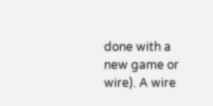done with a new game or wire). A wire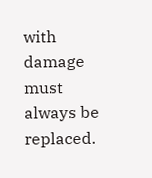with damage must always be replaced.